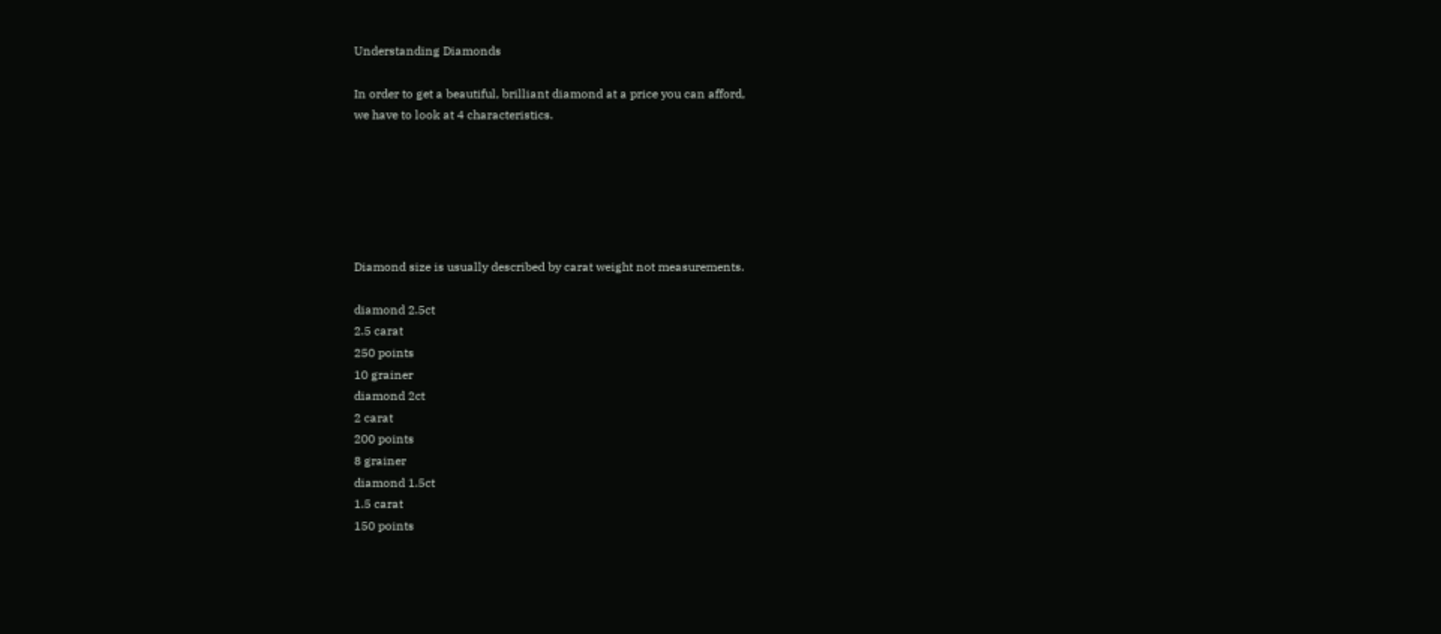Understanding Diamonds

In order to get a beautiful, brilliant diamond at a price you can afford,
we have to look at 4 characteristics.






Diamond size is usually described by carat weight not measurements.

diamond 2.5ct
2.5 carat
250 points
10 grainer
diamond 2ct
2 carat
200 points
8 grainer
diamond 1.5ct
1.5 carat
150 points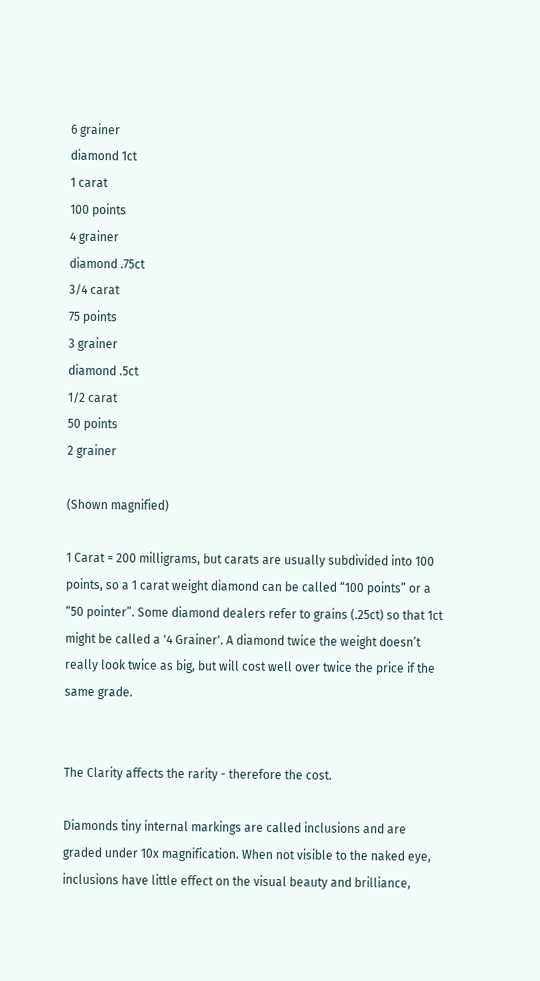6 grainer
diamond 1ct
1 carat
100 points
4 grainer
diamond .75ct
3/4 carat
75 points
3 grainer
diamond .5ct
1/2 carat
50 points
2 grainer

(Shown magnified)

1 Carat = 200 milligrams, but carats are usually subdivided into 100 points, so a 1 carat weight diamond can be called “100 points” or a “50 pointer”. Some diamond dealers refer to grains (.25ct) so that 1ct might be called a '4 Grainer'. A diamond twice the weight doesn’t really look twice as big, but will cost well over twice the price if the same grade.


The Clarity affects the rarity - therefore the cost.

Diamonds tiny internal markings are called inclusions and are graded under 10x magnification. When not visible to the naked eye, inclusions have little effect on the visual beauty and brilliance,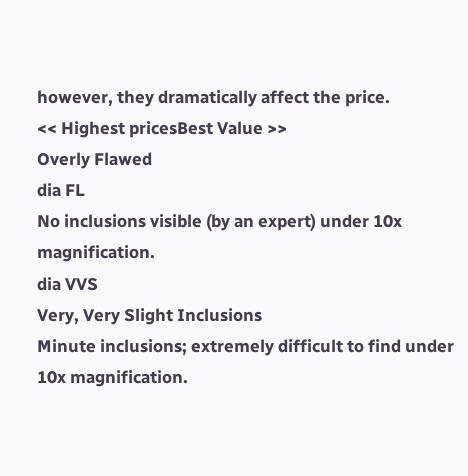however, they dramatically affect the price.
<< Highest pricesBest Value >>
Overly Flawed
dia FL
No inclusions visible (by an expert) under 10x magnification.
dia VVS
Very, Very Slight Inclusions
Minute inclusions; extremely difficult to find under 10x magnification.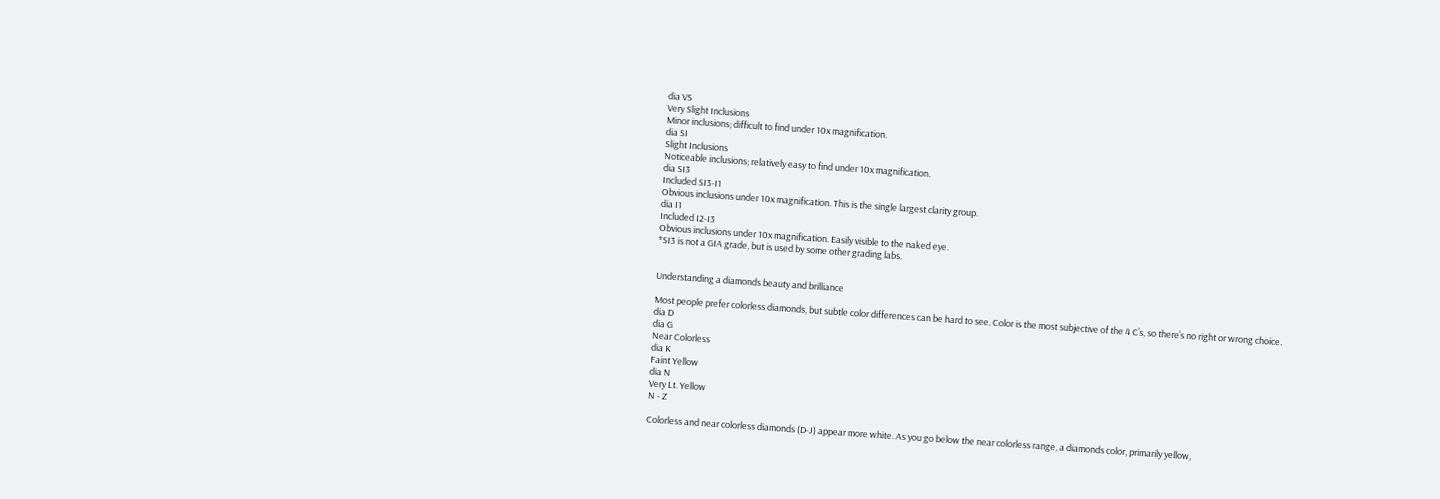dia VS
Very Slight Inclusions
Minor inclusions; difficult to find under 10x magnification.
dia SI
Slight Inclusions
Noticeable inclusions; relatively easy to find under 10x magnification.
dia SI3
Included SI3-I1
Obvious inclusions under 10x magnification. This is the single largest clarity group.
dia I1
Included I2-I3
Obvious inclusions under 10x magnification. Easily visible to the naked eye.
*SI3 is not a GIA grade, but is used by some other grading labs.


Understanding a diamonds beauty and brilliance

Most people prefer colorless diamonds, but subtle color differences can be hard to see. Color is the most subjective of the 4 C’s, so there’s no right or wrong choice.
dia D
dia G
Near Colorless
dia K
Faint Yellow
dia N
Very Lt. Yellow
N - Z

Colorless and near colorless diamonds (D-J) appear more white. As you go below the near colorless range, a diamonds color, primarily yellow,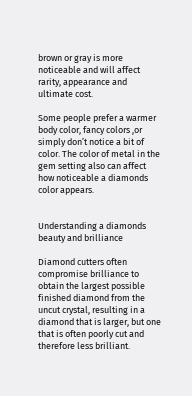brown or gray is more noticeable and will affect rarity, appearance and ultimate cost.

Some people prefer a warmer body color, fancy colors ,or simply don’t notice a bit of color. The color of metal in the gem setting also can affect how noticeable a diamonds color appears.


Understanding a diamonds beauty and brilliance

Diamond cutters often compromise brilliance to obtain the largest possible finished diamond from the uncut crystal, resulting in a diamond that is larger, but one that is often poorly cut and therefore less brilliant.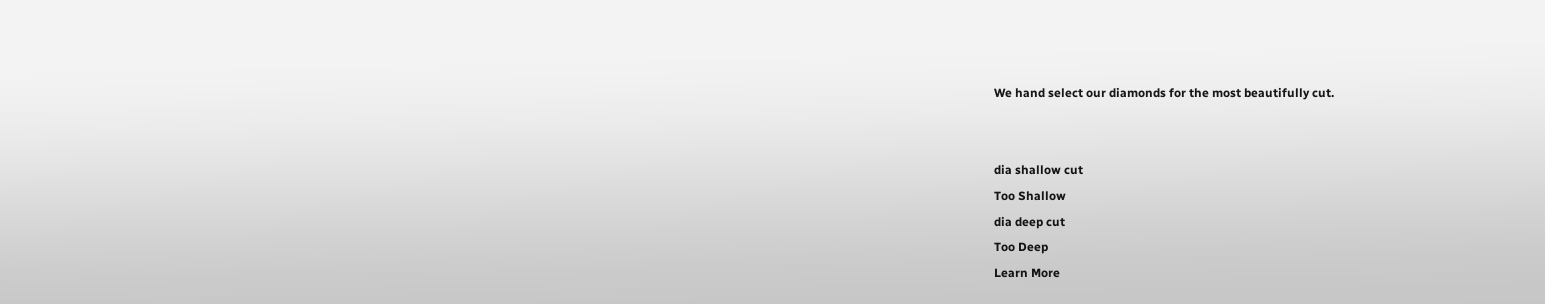We hand select our diamonds for the most beautifully cut.


dia shallow cut
Too Shallow
dia deep cut
Too Deep
Learn More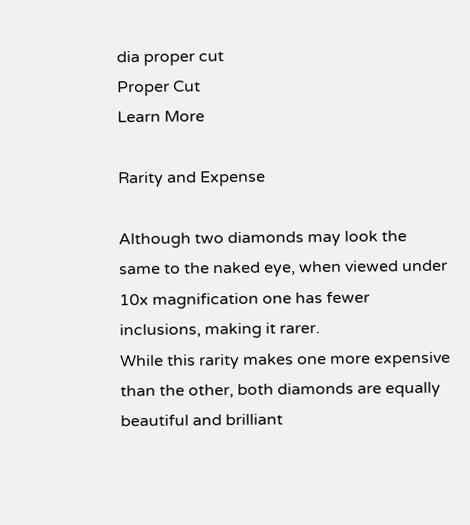dia proper cut
Proper Cut
Learn More

Rarity and Expense

Although two diamonds may look the same to the naked eye, when viewed under 10x magnification one has fewer inclusions, making it rarer.
While this rarity makes one more expensive than the other, both diamonds are equally beautiful and brilliant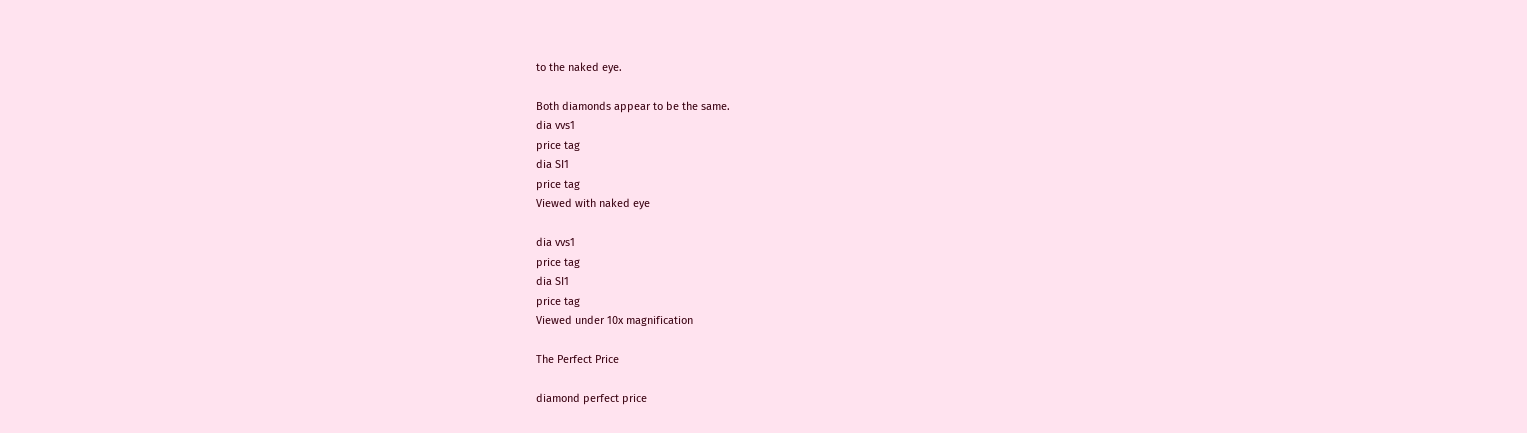to the naked eye.

Both diamonds appear to be the same.
dia vvs1
price tag
dia SI1
price tag
Viewed with naked eye

dia vvs1
price tag
dia SI1
price tag
Viewed under 10x magnification

The Perfect Price

diamond perfect price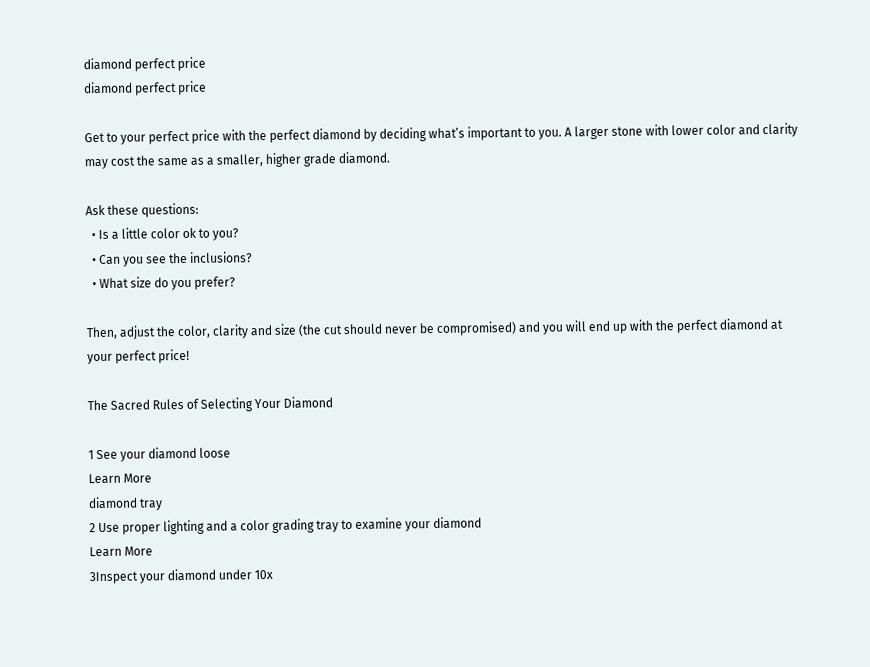diamond perfect price
diamond perfect price

Get to your perfect price with the perfect diamond by deciding what’s important to you. A larger stone with lower color and clarity may cost the same as a smaller, higher grade diamond.

Ask these questions:
  • Is a little color ok to you?
  • Can you see the inclusions?
  • What size do you prefer?

Then, adjust the color, clarity and size (the cut should never be compromised) and you will end up with the perfect diamond at your perfect price!

The Sacred Rules of Selecting Your Diamond

1 See your diamond loose
Learn More
diamond tray
2 Use proper lighting and a color grading tray to examine your diamond
Learn More
3Inspect your diamond under 10x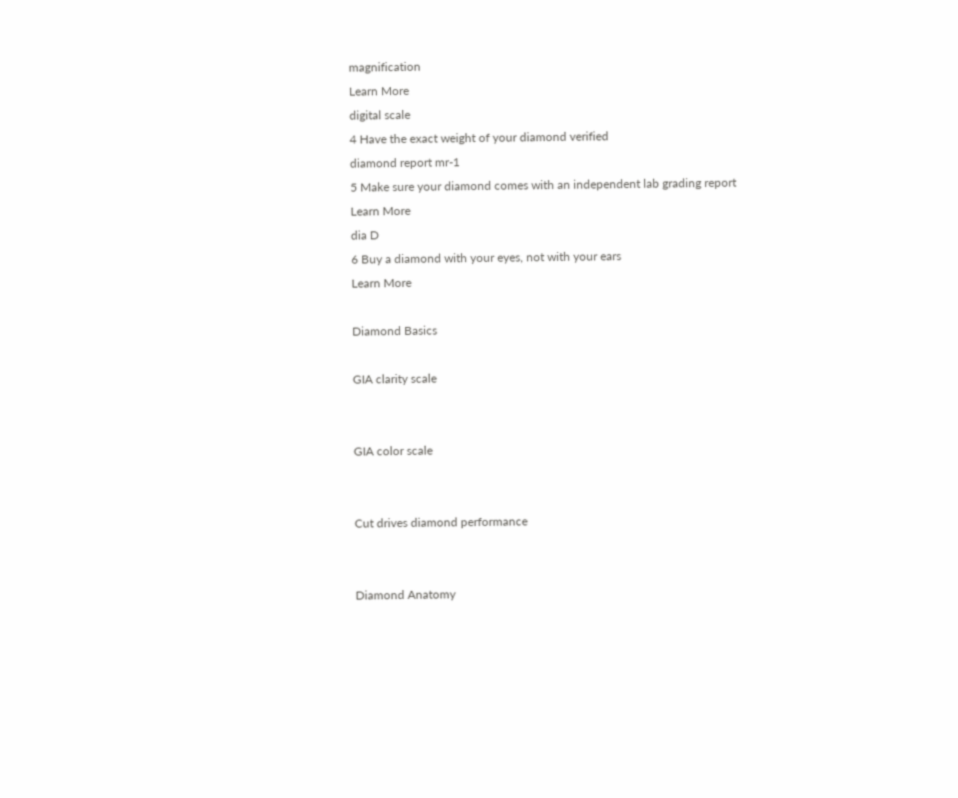magnification
Learn More
digital scale
4 Have the exact weight of your diamond verified
diamond report mr-1
5 Make sure your diamond comes with an independent lab grading report
Learn More
dia D
6 Buy a diamond with your eyes, not with your ears
Learn More

Diamond Basics

GIA clarity scale


GIA color scale


Cut drives diamond performance


Diamond Anatomy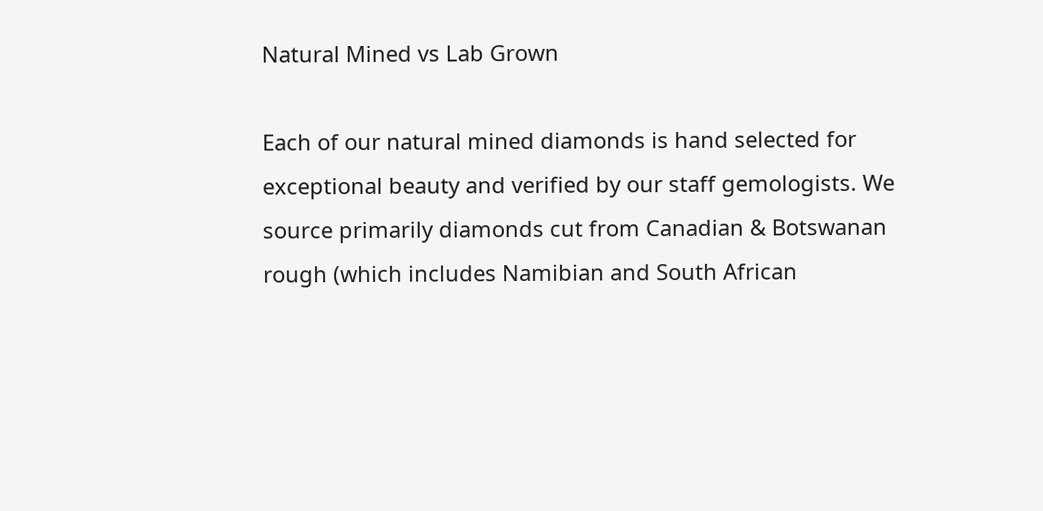Natural Mined vs Lab Grown

Each of our natural mined diamonds is hand selected for exceptional beauty and verified by our staff gemologists. We source primarily diamonds cut from Canadian & Botswanan rough (which includes Namibian and South African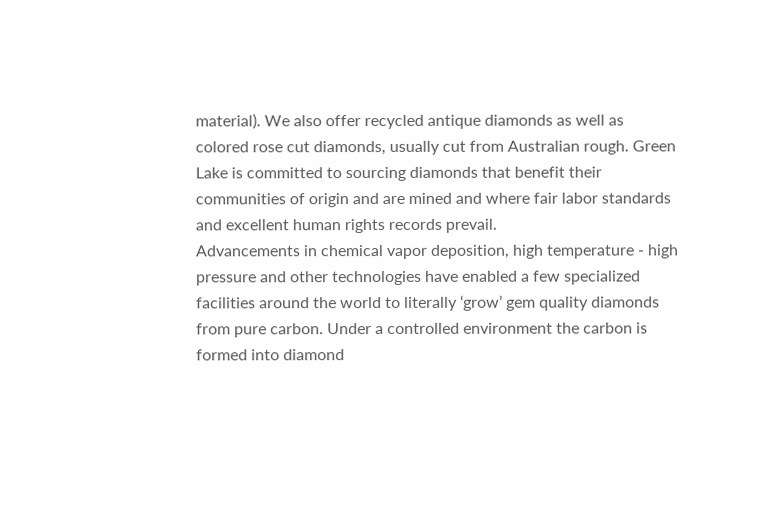material). We also offer recycled antique diamonds as well as colored rose cut diamonds, usually cut from Australian rough. Green Lake is committed to sourcing diamonds that benefit their communities of origin and are mined and where fair labor standards and excellent human rights records prevail.
Advancements in chemical vapor deposition, high temperature - high pressure and other technologies have enabled a few specialized facilities around the world to literally ‘grow’ gem quality diamonds from pure carbon. Under a controlled environment the carbon is formed into diamond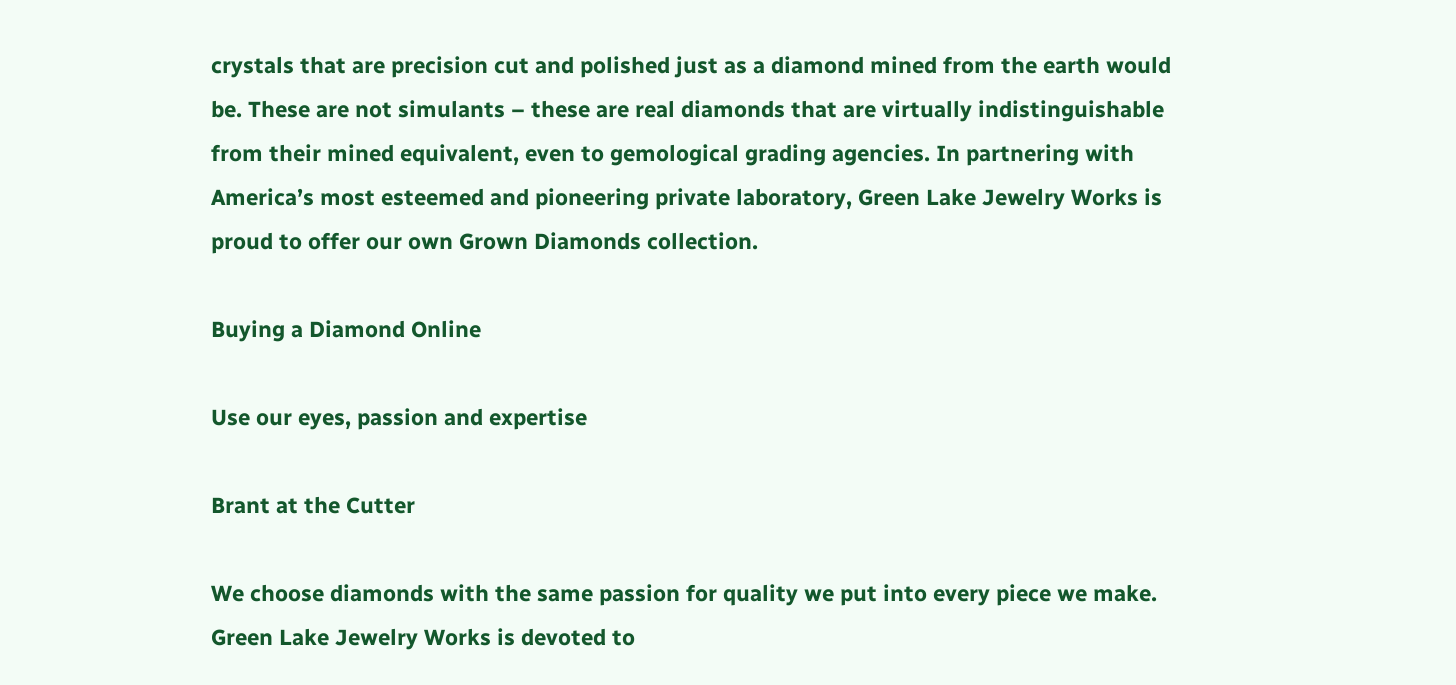crystals that are precision cut and polished just as a diamond mined from the earth would be. These are not simulants – these are real diamonds that are virtually indistinguishable from their mined equivalent, even to gemological grading agencies. In partnering with America’s most esteemed and pioneering private laboratory, Green Lake Jewelry Works is proud to offer our own Grown Diamonds collection.

Buying a Diamond Online

Use our eyes, passion and expertise

Brant at the Cutter

We choose diamonds with the same passion for quality we put into every piece we make.
Green Lake Jewelry Works is devoted to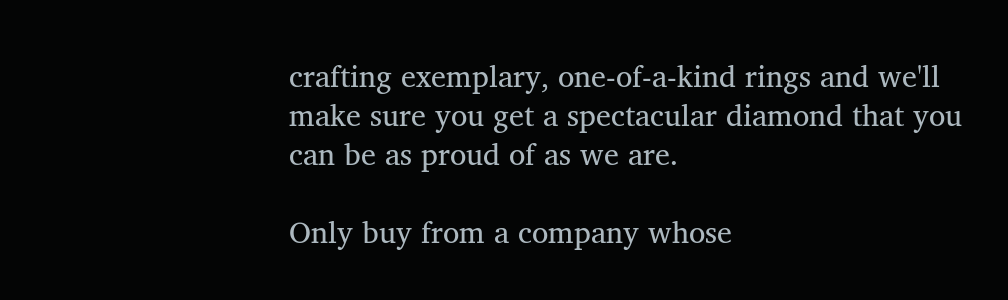crafting exemplary, one-of-a-kind rings and we'll make sure you get a spectacular diamond that you can be as proud of as we are.

Only buy from a company whose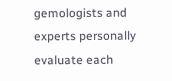gemologists and experts personally evaluate each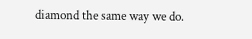diamond the same way we do.